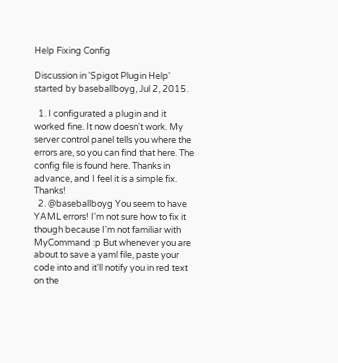Help Fixing Config

Discussion in 'Spigot Plugin Help' started by baseballboyg, Jul 2, 2015.

  1. I configurated a plugin and it worked fine. It now doesn't work. My server control panel tells you where the errors are, so you can find that here. The config file is found here. Thanks in advance, and I feel it is a simple fix. Thanks!
  2. @baseballboyg You seem to have YAML errors! I'm not sure how to fix it though because I'm not familiar with MyCommand :p But whenever you are about to save a yaml file, paste your code into and it'll notify you in red text on the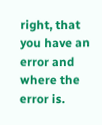right, that you have an error and where the error is.